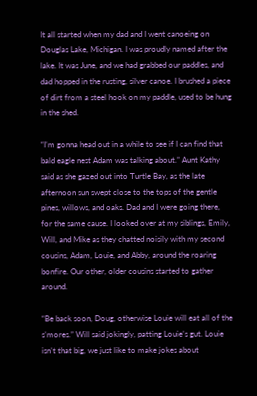It all started when my dad and I went canoeing on Douglas Lake, Michigan. I was proudly named after the lake. It was June, and we had grabbed our paddles, and dad hopped in the rusting, silver canoe. I brushed a piece of dirt from a steel hook on my paddle, used to be hung in the shed.

“I’m gonna head out in a while to see if I can find that bald eagle nest Adam was talking about.” Aunt Kathy said as she gazed out into Turtle Bay, as the late afternoon sun swept close to the tops of the gentle pines, willows, and oaks. Dad and I were going there, for the same cause. I looked over at my siblings, Emily, Will, and Mike as they chatted noisily with my second cousins, Adam, Louie, and Abby, around the roaring bonfire. Our other, older cousins started to gather around.

“Be back soon, Doug, otherwise Louie will eat all of the s’mores.” Will said jokingly, patting Louie’s gut. Louie isn’t that big, we just like to make jokes about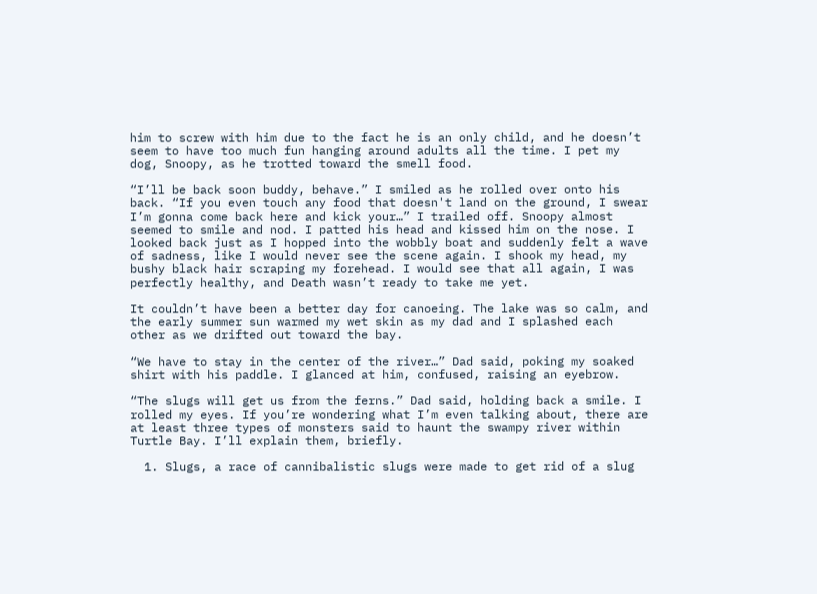him to screw with him due to the fact he is an only child, and he doesn’t seem to have too much fun hanging around adults all the time. I pet my dog, Snoopy, as he trotted toward the smell food.

“I’ll be back soon buddy, behave.” I smiled as he rolled over onto his back. “If you even touch any food that doesn't land on the ground, I swear I’m gonna come back here and kick your…” I trailed off. Snoopy almost seemed to smile and nod. I patted his head and kissed him on the nose. I looked back just as I hopped into the wobbly boat and suddenly felt a wave of sadness, like I would never see the scene again. I shook my head, my bushy black hair scraping my forehead. I would see that all again, I was perfectly healthy, and Death wasn’t ready to take me yet.

It couldn’t have been a better day for canoeing. The lake was so calm, and the early summer sun warmed my wet skin as my dad and I splashed each other as we drifted out toward the bay.

“We have to stay in the center of the river…” Dad said, poking my soaked shirt with his paddle. I glanced at him, confused, raising an eyebrow.

“The slugs will get us from the ferns.” Dad said, holding back a smile. I rolled my eyes. If you’re wondering what I’m even talking about, there are at least three types of monsters said to haunt the swampy river within Turtle Bay. I’ll explain them, briefly.

  1. Slugs, a race of cannibalistic slugs were made to get rid of a slug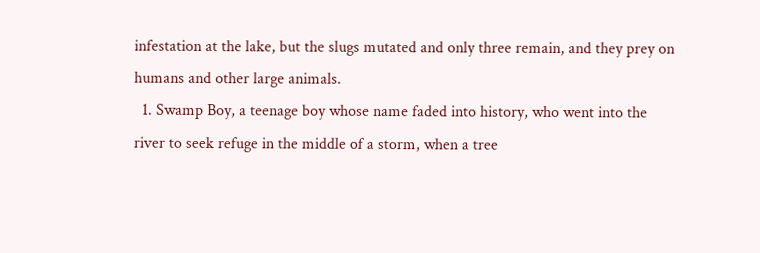infestation at the lake, but the slugs mutated and only three remain, and they prey on humans and other large animals.
  1. Swamp Boy, a teenage boy whose name faded into history, who went into the river to seek refuge in the middle of a storm, when a tree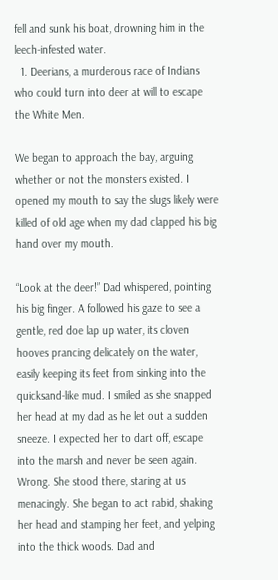fell and sunk his boat, drowning him in the leech-infested water.
  1. Deerians, a murderous race of Indians who could turn into deer at will to escape the White Men.

We began to approach the bay, arguing whether or not the monsters existed. I opened my mouth to say the slugs likely were killed of old age when my dad clapped his big hand over my mouth.

“Look at the deer!” Dad whispered, pointing his big finger. A followed his gaze to see a gentle, red doe lap up water, its cloven hooves prancing delicately on the water, easily keeping its feet from sinking into the quicksand-like mud. I smiled as she snapped her head at my dad as he let out a sudden sneeze. I expected her to dart off, escape into the marsh and never be seen again. Wrong. She stood there, staring at us menacingly. She began to act rabid, shaking her head and stamping her feet, and yelping into the thick woods. Dad and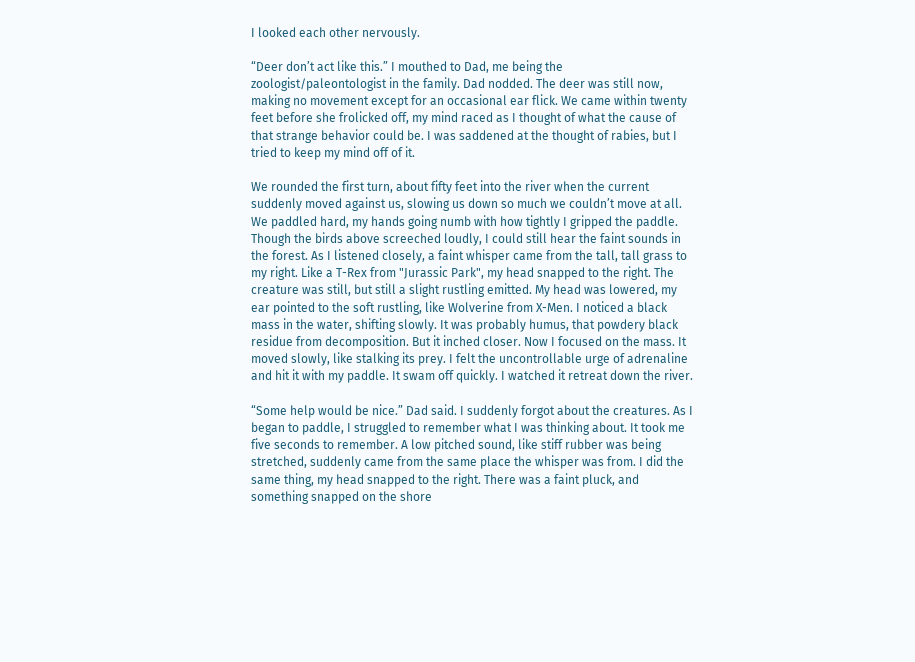I looked each other nervously.

“Deer don’t act like this.” I mouthed to Dad, me being the zoologist/paleontologist in the family. Dad nodded. The deer was still now, making no movement except for an occasional ear flick. We came within twenty feet before she frolicked off, my mind raced as I thought of what the cause of that strange behavior could be. I was saddened at the thought of rabies, but I tried to keep my mind off of it.

We rounded the first turn, about fifty feet into the river when the current suddenly moved against us, slowing us down so much we couldn’t move at all. We paddled hard, my hands going numb with how tightly I gripped the paddle. Though the birds above screeched loudly, I could still hear the faint sounds in the forest. As I listened closely, a faint whisper came from the tall, tall grass to my right. Like a T-Rex from "Jurassic Park", my head snapped to the right. The creature was still, but still a slight rustling emitted. My head was lowered, my ear pointed to the soft rustling, like Wolverine from X-Men. I noticed a black mass in the water, shifting slowly. It was probably humus, that powdery black residue from decomposition. But it inched closer. Now I focused on the mass. It moved slowly, like stalking its prey. I felt the uncontrollable urge of adrenaline and hit it with my paddle. It swam off quickly. I watched it retreat down the river.

“Some help would be nice.” Dad said. I suddenly forgot about the creatures. As I began to paddle, I struggled to remember what I was thinking about. It took me five seconds to remember. A low pitched sound, like stiff rubber was being stretched, suddenly came from the same place the whisper was from. I did the same thing, my head snapped to the right. There was a faint pluck, and something snapped on the shore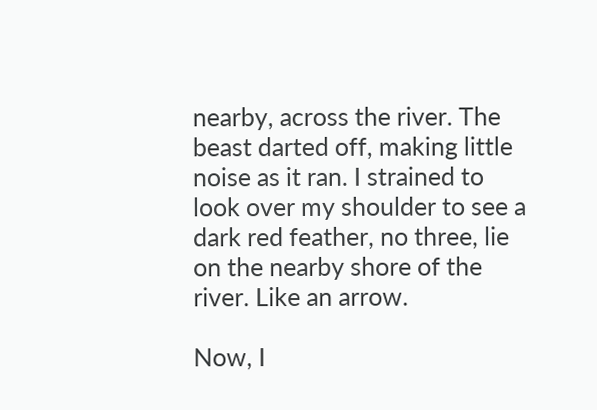nearby, across the river. The beast darted off, making little noise as it ran. I strained to look over my shoulder to see a dark red feather, no three, lie on the nearby shore of the river. Like an arrow.

Now, I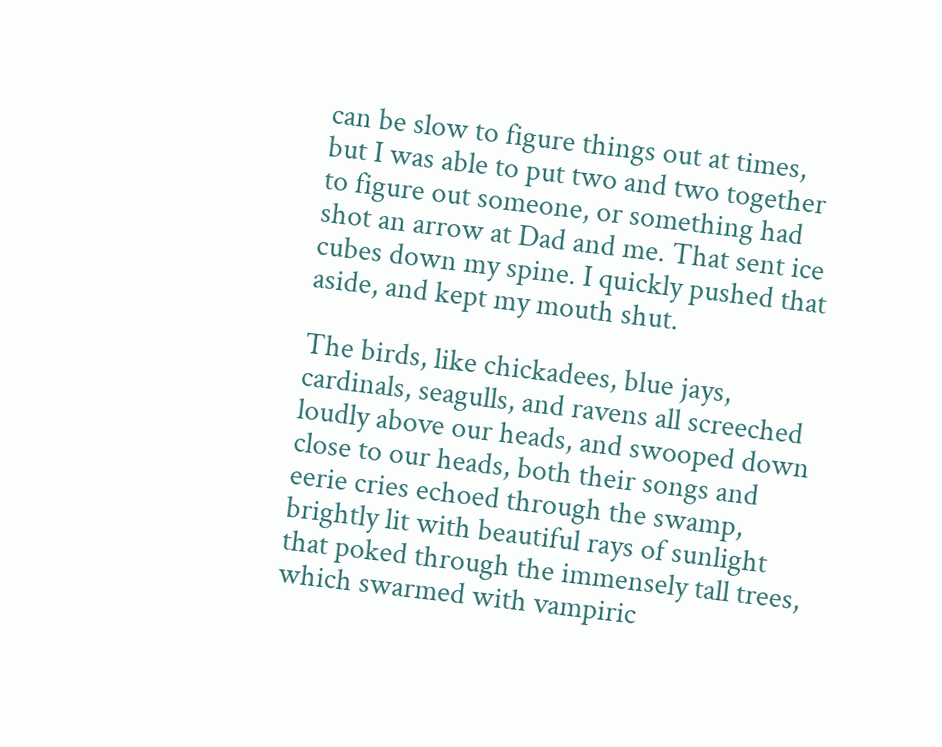can be slow to figure things out at times, but I was able to put two and two together to figure out someone, or something had shot an arrow at Dad and me. That sent ice cubes down my spine. I quickly pushed that aside, and kept my mouth shut.

The birds, like chickadees, blue jays, cardinals, seagulls, and ravens all screeched loudly above our heads, and swooped down close to our heads, both their songs and eerie cries echoed through the swamp, brightly lit with beautiful rays of sunlight that poked through the immensely tall trees, which swarmed with vampiric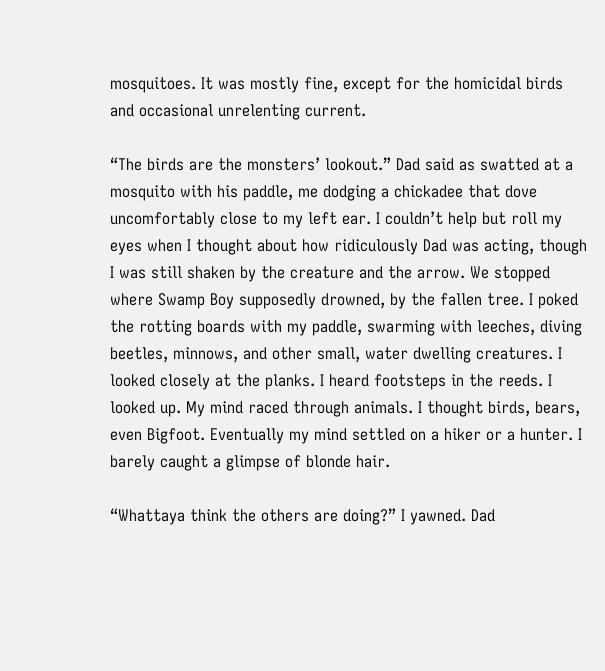mosquitoes. It was mostly fine, except for the homicidal birds and occasional unrelenting current.

“The birds are the monsters’ lookout.” Dad said as swatted at a mosquito with his paddle, me dodging a chickadee that dove uncomfortably close to my left ear. I couldn’t help but roll my eyes when I thought about how ridiculously Dad was acting, though I was still shaken by the creature and the arrow. We stopped where Swamp Boy supposedly drowned, by the fallen tree. I poked the rotting boards with my paddle, swarming with leeches, diving beetles, minnows, and other small, water dwelling creatures. I looked closely at the planks. I heard footsteps in the reeds. I looked up. My mind raced through animals. I thought birds, bears, even Bigfoot. Eventually my mind settled on a hiker or a hunter. I barely caught a glimpse of blonde hair.

“Whattaya think the others are doing?” I yawned. Dad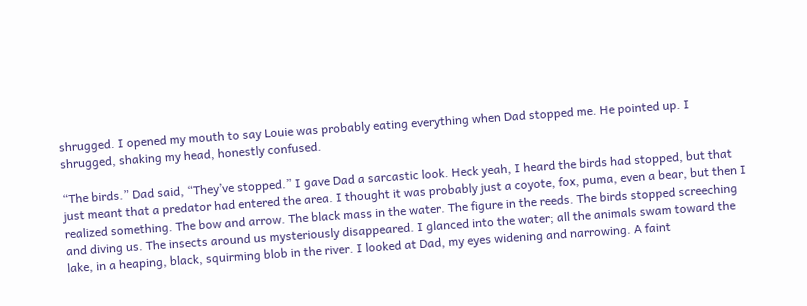shrugged. I opened my mouth to say Louie was probably eating everything when Dad stopped me. He pointed up. I shrugged, shaking my head, honestly confused.

“The birds.” Dad said, “They’ve stopped.” I gave Dad a sarcastic look. Heck yeah, I heard the birds had stopped, but that just meant that a predator had entered the area. I thought it was probably just a coyote, fox, puma, even a bear, but then I realized something. The bow and arrow. The black mass in the water. The figure in the reeds. The birds stopped screeching and diving us. The insects around us mysteriously disappeared. I glanced into the water; all the animals swam toward the lake, in a heaping, black, squirming blob in the river. I looked at Dad, my eyes widening and narrowing. A faint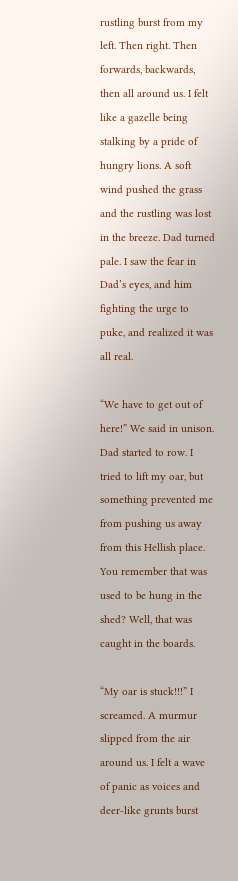rustling burst from my left. Then right. Then forwards, backwards, then all around us. I felt like a gazelle being stalking by a pride of hungry lions. A soft wind pushed the grass and the rustling was lost in the breeze. Dad turned pale. I saw the fear in Dad’s eyes, and him fighting the urge to puke, and realized it was all real.

“We have to get out of here!” We said in unison. Dad started to row. I tried to lift my oar, but something prevented me from pushing us away from this Hellish place. You remember that was used to be hung in the shed? Well, that was caught in the boards.

“My oar is stuck!!!” I screamed. A murmur slipped from the air around us. I felt a wave of panic as voices and deer-like grunts burst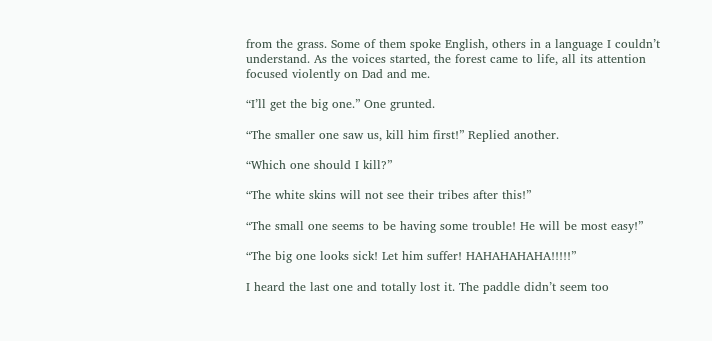from the grass. Some of them spoke English, others in a language I couldn’t understand. As the voices started, the forest came to life, all its attention focused violently on Dad and me.

“I’ll get the big one.” One grunted.

“The smaller one saw us, kill him first!” Replied another.

“Which one should I kill?”

“The white skins will not see their tribes after this!”

“The small one seems to be having some trouble! He will be most easy!”

“The big one looks sick! Let him suffer! HAHAHAHAHA!!!!!”

I heard the last one and totally lost it. The paddle didn’t seem too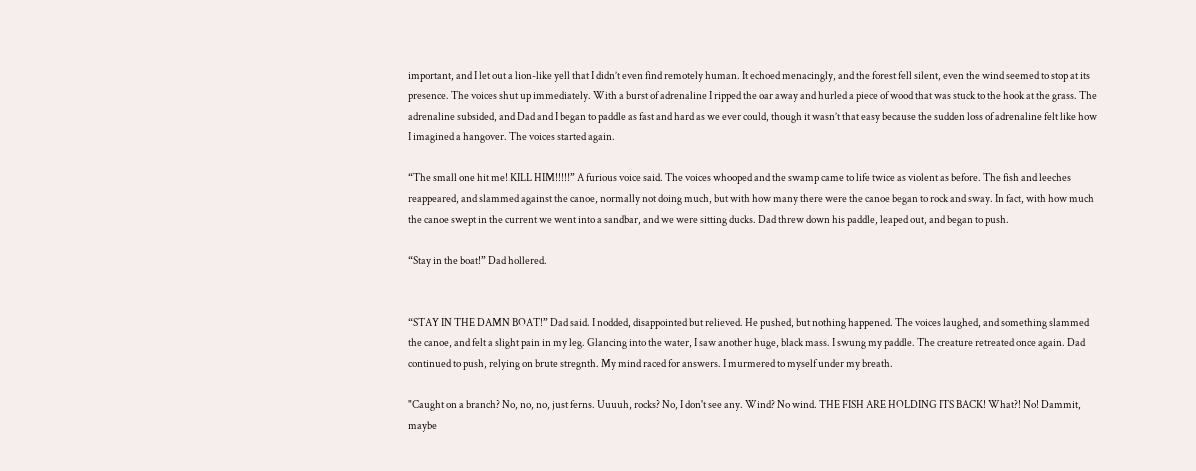important, and I let out a lion-like yell that I didn’t even find remotely human. It echoed menacingly, and the forest fell silent, even the wind seemed to stop at its presence. The voices shut up immediately. With a burst of adrenaline I ripped the oar away and hurled a piece of wood that was stuck to the hook at the grass. The adrenaline subsided, and Dad and I began to paddle as fast and hard as we ever could, though it wasn’t that easy because the sudden loss of adrenaline felt like how I imagined a hangover. The voices started again.

“The small one hit me! KILL HIM!!!!!” A furious voice said. The voices whooped and the swamp came to life twice as violent as before. The fish and leeches reappeared, and slammed against the canoe, normally not doing much, but with how many there were the canoe began to rock and sway. In fact, with how much the canoe swept in the current we went into a sandbar, and we were sitting ducks. Dad threw down his paddle, leaped out, and began to push.

“Stay in the boat!” Dad hollered.


“STAY IN THE DAMN BOAT!” Dad said. I nodded, disappointed but relieved. He pushed, but nothing happened. The voices laughed, and something slammed the canoe, and felt a slight pain in my leg. Glancing into the water, I saw another huge, black mass. I swung my paddle. The creature retreated once again. Dad continued to push, relying on brute stregnth. My mind raced for answers. I murmered to myself under my breath.

"Caught on a branch? No, no, no, just ferns. Uuuuh, rocks? No, I don't see any. Wind? No wind. THE FISH ARE HOLDING ITS BACK! What?! No! Dammit, maybe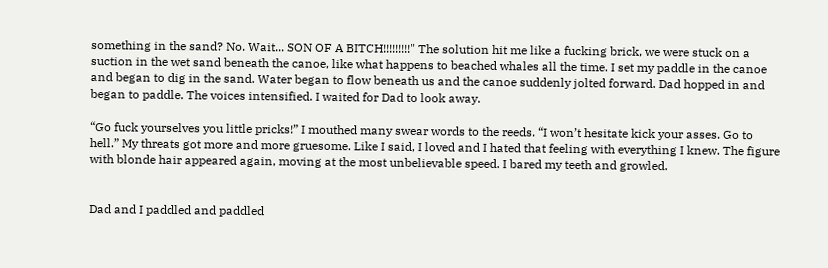something in the sand? No. Wait... SON OF A BITCH!!!!!!!!!" The solution hit me like a fucking brick, we were stuck on a suction in the wet sand beneath the canoe, like what happens to beached whales all the time. I set my paddle in the canoe and began to dig in the sand. Water began to flow beneath us and the canoe suddenly jolted forward. Dad hopped in and began to paddle. The voices intensified. I waited for Dad to look away.

“Go fuck yourselves you little pricks!” I mouthed many swear words to the reeds. “I won’t hesitate kick your asses. Go to hell.” My threats got more and more gruesome. Like I said, I loved and I hated that feeling with everything I knew. The figure with blonde hair appeared again, moving at the most unbelievable speed. I bared my teeth and growled.


Dad and I paddled and paddled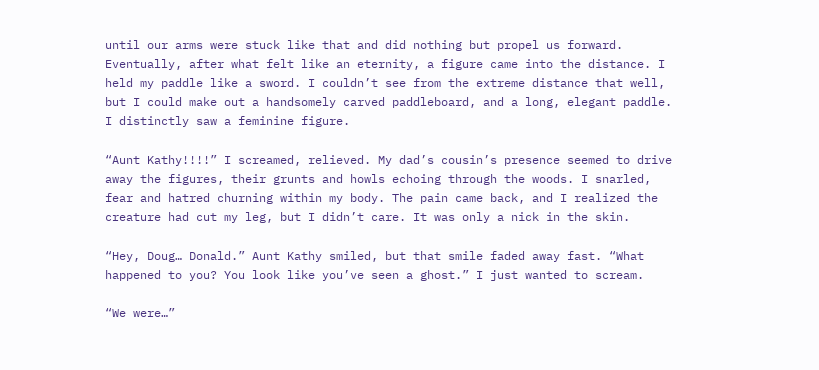until our arms were stuck like that and did nothing but propel us forward. Eventually, after what felt like an eternity, a figure came into the distance. I held my paddle like a sword. I couldn’t see from the extreme distance that well, but I could make out a handsomely carved paddleboard, and a long, elegant paddle. I distinctly saw a feminine figure.

“Aunt Kathy!!!!” I screamed, relieved. My dad’s cousin’s presence seemed to drive away the figures, their grunts and howls echoing through the woods. I snarled, fear and hatred churning within my body. The pain came back, and I realized the creature had cut my leg, but I didn’t care. It was only a nick in the skin.

“Hey, Doug… Donald.” Aunt Kathy smiled, but that smile faded away fast. “What happened to you? You look like you’ve seen a ghost.” I just wanted to scream.

“We were…”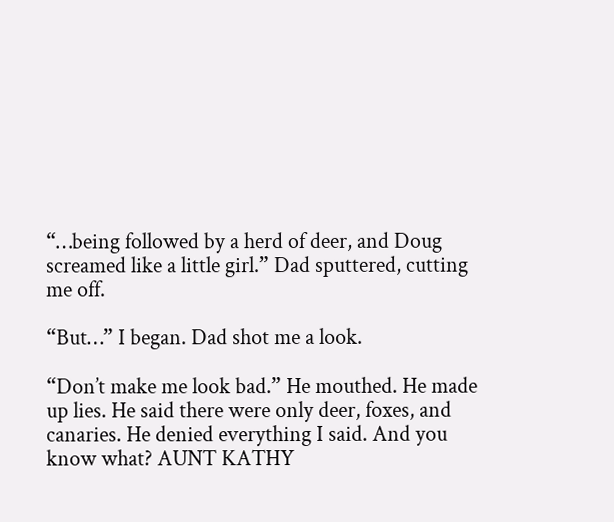“…being followed by a herd of deer, and Doug screamed like a little girl.” Dad sputtered, cutting me off.

“But…” I began. Dad shot me a look.

“Don’t make me look bad.” He mouthed. He made up lies. He said there were only deer, foxes, and canaries. He denied everything I said. And you know what? AUNT KATHY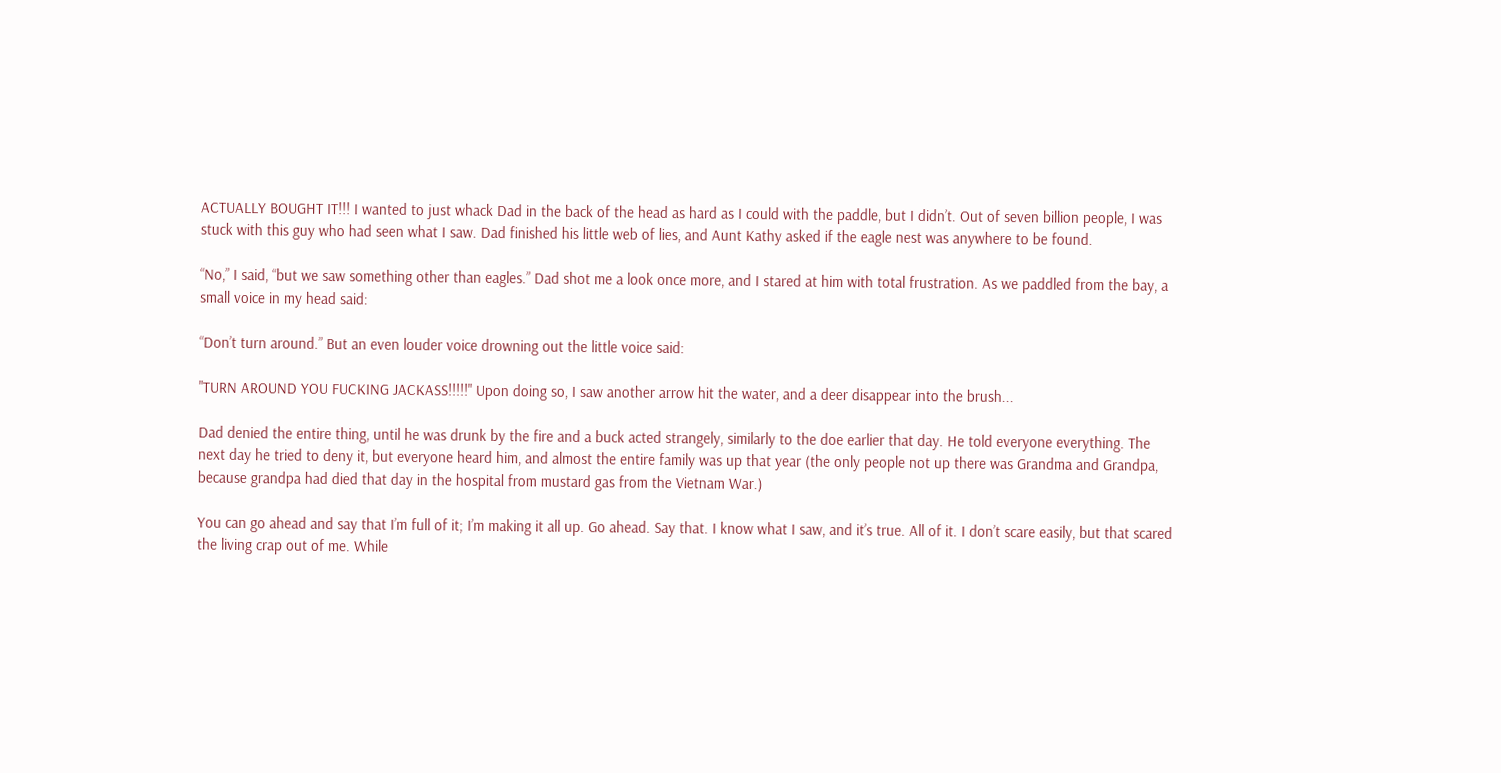ACTUALLY BOUGHT IT!!! I wanted to just whack Dad in the back of the head as hard as I could with the paddle, but I didn’t. Out of seven billion people, I was stuck with this guy who had seen what I saw. Dad finished his little web of lies, and Aunt Kathy asked if the eagle nest was anywhere to be found.

“No,” I said, “but we saw something other than eagles.” Dad shot me a look once more, and I stared at him with total frustration. As we paddled from the bay, a small voice in my head said:

“Don’t turn around.” But an even louder voice drowning out the little voice said:

"TURN AROUND YOU FUCKING JACKASS!!!!!" Upon doing so, I saw another arrow hit the water, and a deer disappear into the brush...

Dad denied the entire thing, until he was drunk by the fire and a buck acted strangely, similarly to the doe earlier that day. He told everyone everything. The next day he tried to deny it, but everyone heard him, and almost the entire family was up that year (the only people not up there was Grandma and Grandpa, because grandpa had died that day in the hospital from mustard gas from the Vietnam War.)

You can go ahead and say that I’m full of it; I’m making it all up. Go ahead. Say that. I know what I saw, and it’s true. All of it. I don’t scare easily, but that scared the living crap out of me. While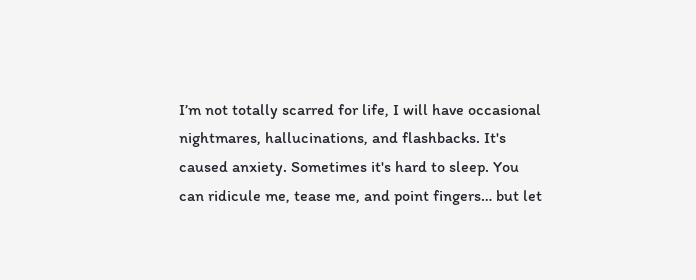I’m not totally scarred for life, I will have occasional nightmares, hallucinations, and flashbacks. It's caused anxiety. Sometimes it's hard to sleep. You can ridicule me, tease me, and point fingers… but let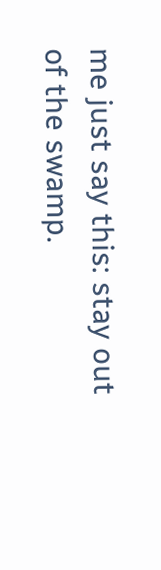me just say this: stay out of the swamp.